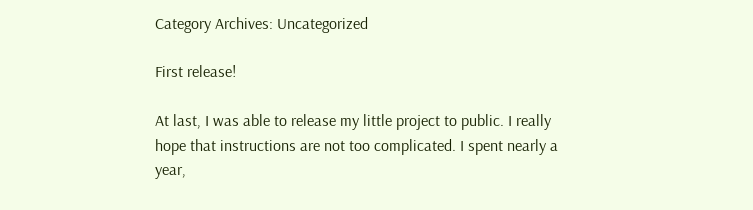Category Archives: Uncategorized

First release!

At last, I was able to release my little project to public. I really hope that instructions are not too complicated. I spent nearly a year,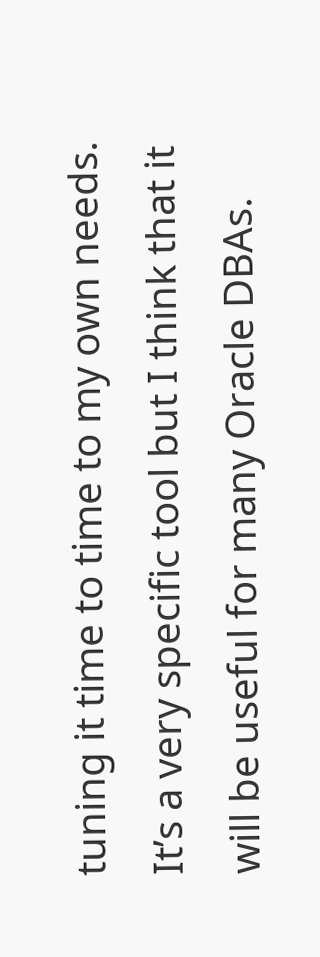tuning it time to time to my own needs. It’s a very specific tool but I think that it will be useful for many Oracle DBAs.